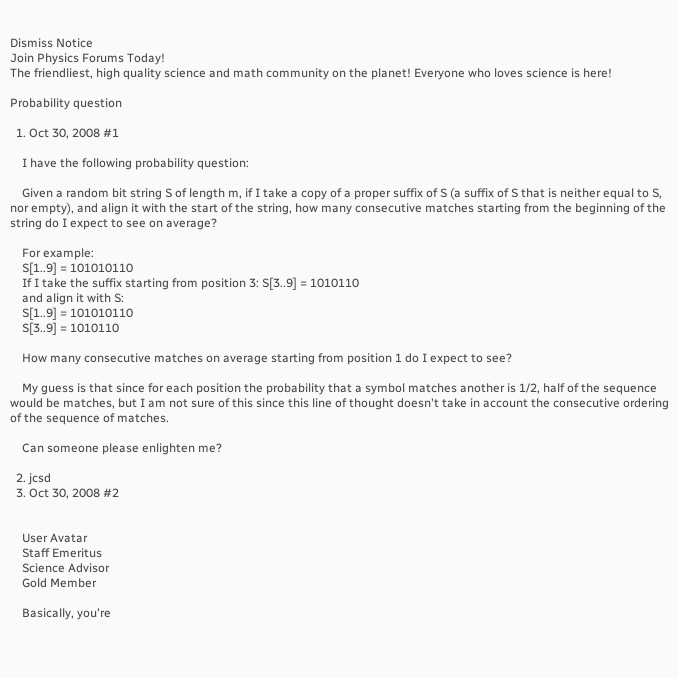Dismiss Notice
Join Physics Forums Today!
The friendliest, high quality science and math community on the planet! Everyone who loves science is here!

Probability question

  1. Oct 30, 2008 #1

    I have the following probability question:

    Given a random bit string S of length m, if I take a copy of a proper suffix of S (a suffix of S that is neither equal to S, nor empty), and align it with the start of the string, how many consecutive matches starting from the beginning of the string do I expect to see on average?

    For example:
    S[1..9] = 101010110
    If I take the suffix starting from position 3: S[3..9] = 1010110
    and align it with S:
    S[1..9] = 101010110
    S[3..9] = 1010110

    How many consecutive matches on average starting from position 1 do I expect to see?

    My guess is that since for each position the probability that a symbol matches another is 1/2, half of the sequence would be matches, but I am not sure of this since this line of thought doesn't take in account the consecutive ordering of the sequence of matches.

    Can someone please enlighten me?

  2. jcsd
  3. Oct 30, 2008 #2


    User Avatar
    Staff Emeritus
    Science Advisor
    Gold Member

    Basically, you're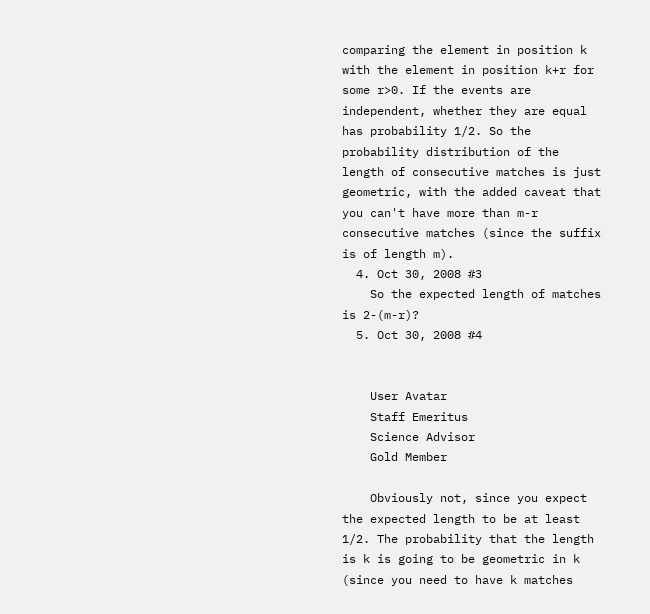comparing the element in position k with the element in position k+r for some r>0. If the events are independent, whether they are equal has probability 1/2. So the probability distribution of the length of consecutive matches is just geometric, with the added caveat that you can't have more than m-r consecutive matches (since the suffix is of length m).
  4. Oct 30, 2008 #3
    So the expected length of matches is 2-(m-r)?
  5. Oct 30, 2008 #4


    User Avatar
    Staff Emeritus
    Science Advisor
    Gold Member

    Obviously not, since you expect the expected length to be at least 1/2. The probability that the length is k is going to be geometric in k (since you need to have k matches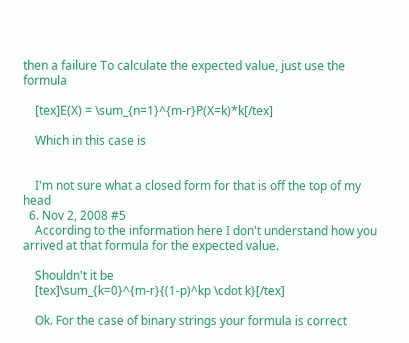then a failure To calculate the expected value, just use the formula

    [tex]E(X) = \sum_{n=1}^{m-r}P(X=k)*k[/tex]

    Which in this case is


    I'm not sure what a closed form for that is off the top of my head
  6. Nov 2, 2008 #5
    According to the information here I don't understand how you arrived at that formula for the expected value.

    Shouldn't it be
    [tex]\sum_{k=0}^{m-r}{(1-p)^kp \cdot k}[/tex]

    Ok. For the case of binary strings your formula is correct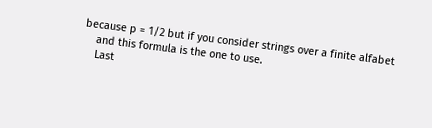because p = 1/2 but if you consider strings over a finite alfabet
    and this formula is the one to use.
    Last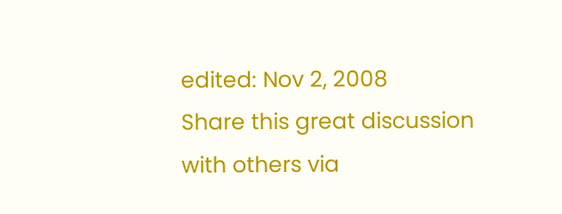edited: Nov 2, 2008
Share this great discussion with others via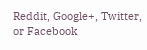Reddit, Google+, Twitter, or Facebook